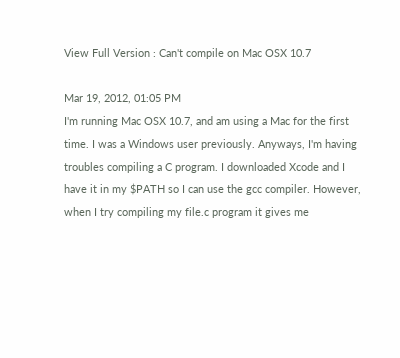View Full Version : Can't compile on Mac OSX 10.7

Mar 19, 2012, 01:05 PM
I'm running Mac OSX 10.7, and am using a Mac for the first time. I was a Windows user previously. Anyways, I'm having troubles compiling a C program. I downloaded Xcode and I have it in my $PATH so I can use the gcc compiler. However, when I try compiling my file.c program it gives me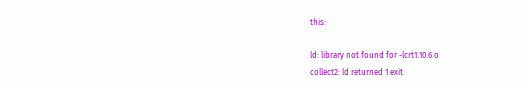this:

ld: library not found for -lcrt1.10.6.o
collect2: ld returned 1 exit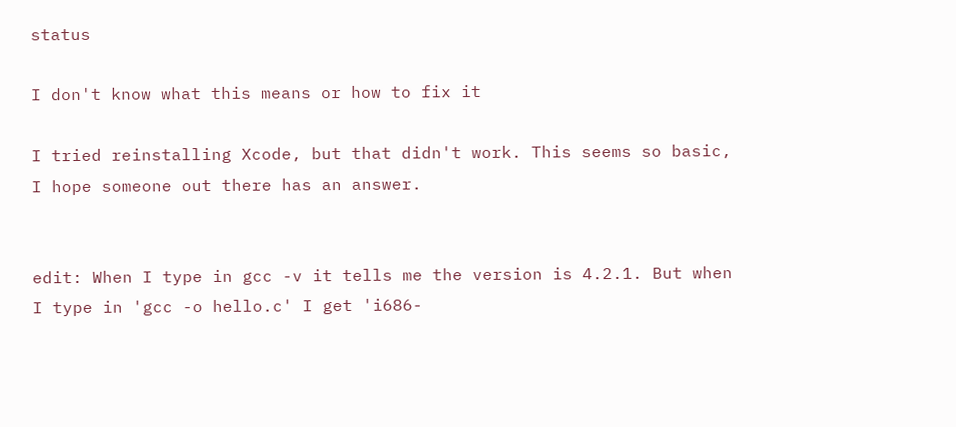status

I don't know what this means or how to fix it

I tried reinstalling Xcode, but that didn't work. This seems so basic, I hope someone out there has an answer.


edit: When I type in gcc -v it tells me the version is 4.2.1. But when I type in 'gcc -o hello.c' I get 'i686-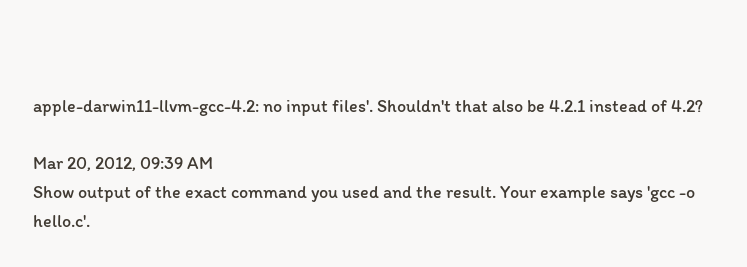apple-darwin11-llvm-gcc-4.2: no input files'. Shouldn't that also be 4.2.1 instead of 4.2?

Mar 20, 2012, 09:39 AM
Show output of the exact command you used and the result. Your example says 'gcc -o hello.c'.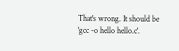That's wrong. It should be 'gcc -o hello hello.c'.